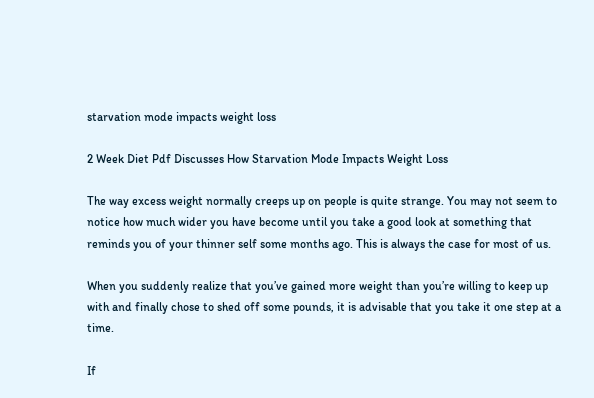starvation mode impacts weight loss

2 Week Diet Pdf Discusses How Starvation Mode Impacts Weight Loss

The way excess weight normally creeps up on people is quite strange. You may not seem to notice how much wider you have become until you take a good look at something that reminds you of your thinner self some months ago. This is always the case for most of us.

When you suddenly realize that you’ve gained more weight than you’re willing to keep up with and finally chose to shed off some pounds, it is advisable that you take it one step at a time.

If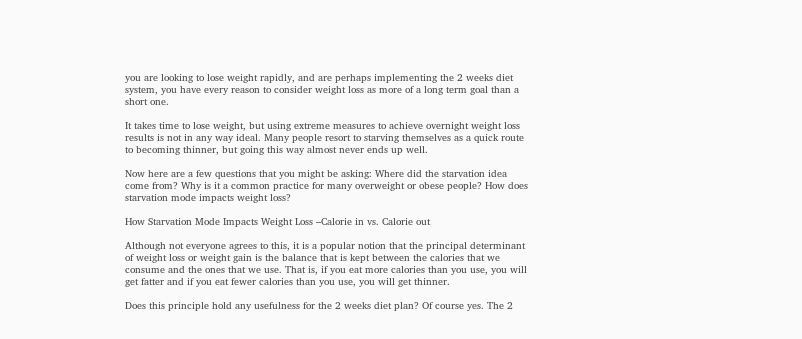you are looking to lose weight rapidly, and are perhaps implementing the 2 weeks diet system, you have every reason to consider weight loss as more of a long term goal than a short one.

It takes time to lose weight, but using extreme measures to achieve overnight weight loss results is not in any way ideal. Many people resort to starving themselves as a quick route to becoming thinner, but going this way almost never ends up well.

Now here are a few questions that you might be asking: Where did the starvation idea come from? Why is it a common practice for many overweight or obese people? How does starvation mode impacts weight loss?

How Starvation Mode Impacts Weight Loss –Calorie in vs. Calorie out

Although not everyone agrees to this, it is a popular notion that the principal determinant of weight loss or weight gain is the balance that is kept between the calories that we consume and the ones that we use. That is, if you eat more calories than you use, you will get fatter and if you eat fewer calories than you use, you will get thinner.

Does this principle hold any usefulness for the 2 weeks diet plan? Of course yes. The 2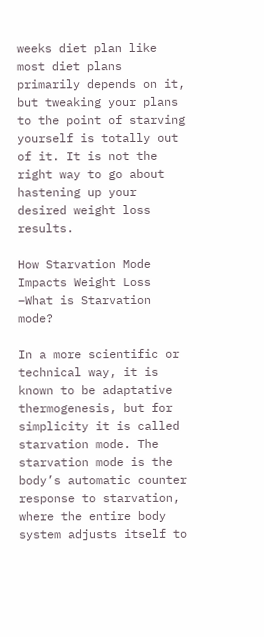weeks diet plan like most diet plans primarily depends on it, but tweaking your plans to the point of starving yourself is totally out of it. It is not the right way to go about hastening up your desired weight loss results.

How Starvation Mode Impacts Weight Loss –What is Starvation mode?

In a more scientific or technical way, it is known to be adaptative thermogenesis, but for simplicity it is called starvation mode. The starvation mode is the body’s automatic counter response to starvation, where the entire body system adjusts itself to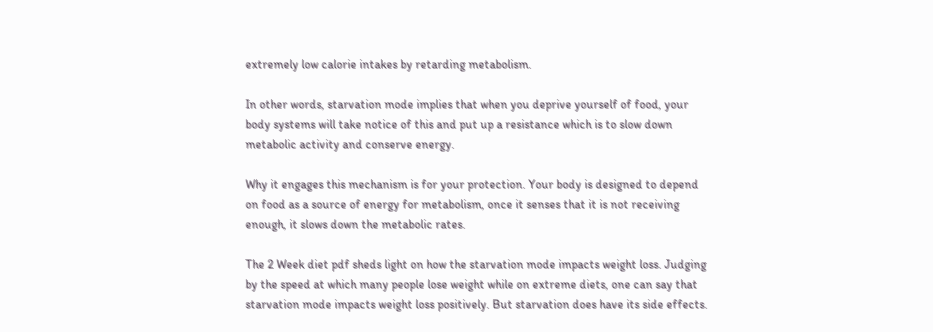extremely low calorie intakes by retarding metabolism.

In other words, starvation mode implies that when you deprive yourself of food, your body systems will take notice of this and put up a resistance which is to slow down metabolic activity and conserve energy.

Why it engages this mechanism is for your protection. Your body is designed to depend on food as a source of energy for metabolism, once it senses that it is not receiving enough, it slows down the metabolic rates.

The 2 Week diet pdf sheds light on how the starvation mode impacts weight loss. Judging by the speed at which many people lose weight while on extreme diets, one can say that starvation mode impacts weight loss positively. But starvation does have its side effects.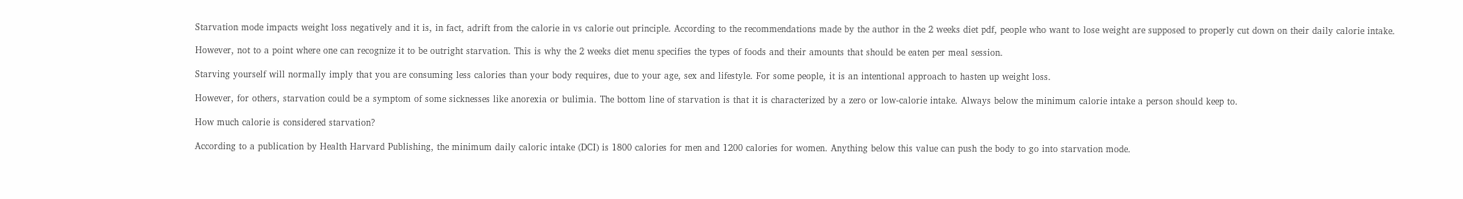Starvation mode impacts weight loss negatively and it is, in fact, adrift from the calorie in vs calorie out principle. According to the recommendations made by the author in the 2 weeks diet pdf, people who want to lose weight are supposed to properly cut down on their daily calorie intake.

However, not to a point where one can recognize it to be outright starvation. This is why the 2 weeks diet menu specifies the types of foods and their amounts that should be eaten per meal session.

Starving yourself will normally imply that you are consuming less calories than your body requires, due to your age, sex and lifestyle. For some people, it is an intentional approach to hasten up weight loss.

However, for others, starvation could be a symptom of some sicknesses like anorexia or bulimia. The bottom line of starvation is that it is characterized by a zero or low-calorie intake. Always below the minimum calorie intake a person should keep to.

How much calorie is considered starvation?

According to a publication by Health Harvard Publishing, the minimum daily caloric intake (DCI) is 1800 calories for men and 1200 calories for women. Anything below this value can push the body to go into starvation mode.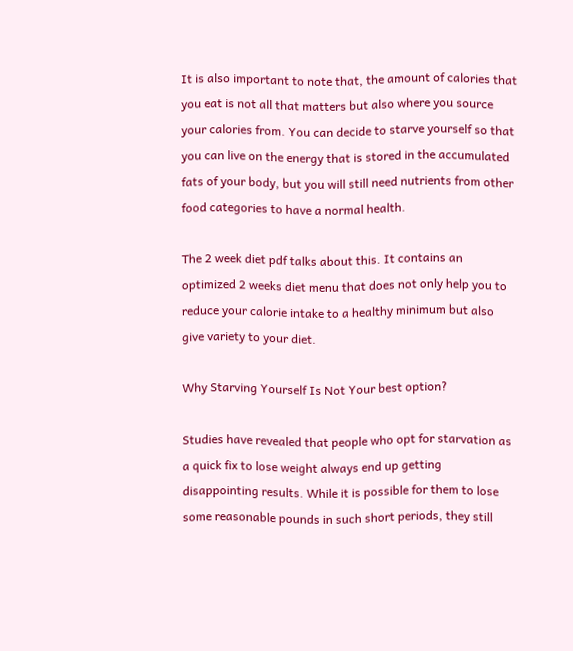It is also important to note that, the amount of calories that you eat is not all that matters but also where you source your calories from. You can decide to starve yourself so that you can live on the energy that is stored in the accumulated fats of your body, but you will still need nutrients from other food categories to have a normal health.

The 2 week diet pdf talks about this. It contains an optimized 2 weeks diet menu that does not only help you to reduce your calorie intake to a healthy minimum but also give variety to your diet.

Why Starving Yourself Is Not Your best option?

Studies have revealed that people who opt for starvation as a quick fix to lose weight always end up getting disappointing results. While it is possible for them to lose some reasonable pounds in such short periods, they still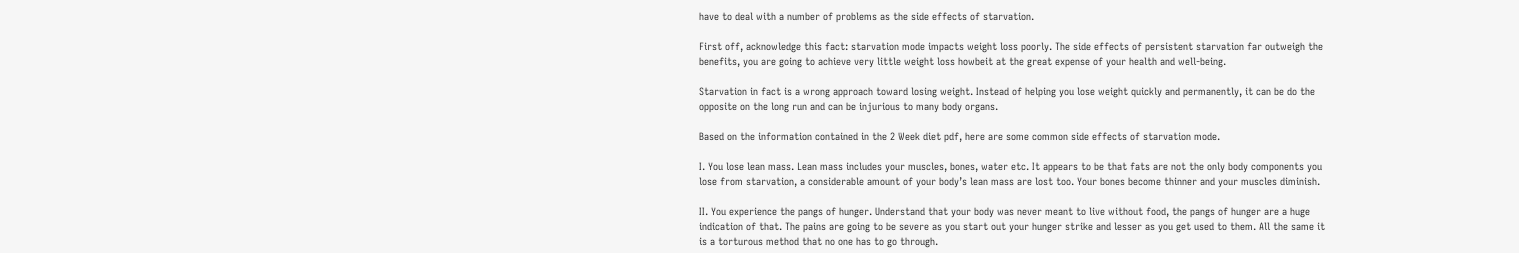have to deal with a number of problems as the side effects of starvation.

First off, acknowledge this fact: starvation mode impacts weight loss poorly. The side effects of persistent starvation far outweigh the benefits, you are going to achieve very little weight loss howbeit at the great expense of your health and well-being.

Starvation in fact is a wrong approach toward losing weight. Instead of helping you lose weight quickly and permanently, it can be do the opposite on the long run and can be injurious to many body organs.

Based on the information contained in the 2 Week diet pdf, here are some common side effects of starvation mode.

I. You lose lean mass. Lean mass includes your muscles, bones, water etc. It appears to be that fats are not the only body components you lose from starvation, a considerable amount of your body’s lean mass are lost too. Your bones become thinner and your muscles diminish.

II. You experience the pangs of hunger. Understand that your body was never meant to live without food, the pangs of hunger are a huge indication of that. The pains are going to be severe as you start out your hunger strike and lesser as you get used to them. All the same it is a torturous method that no one has to go through.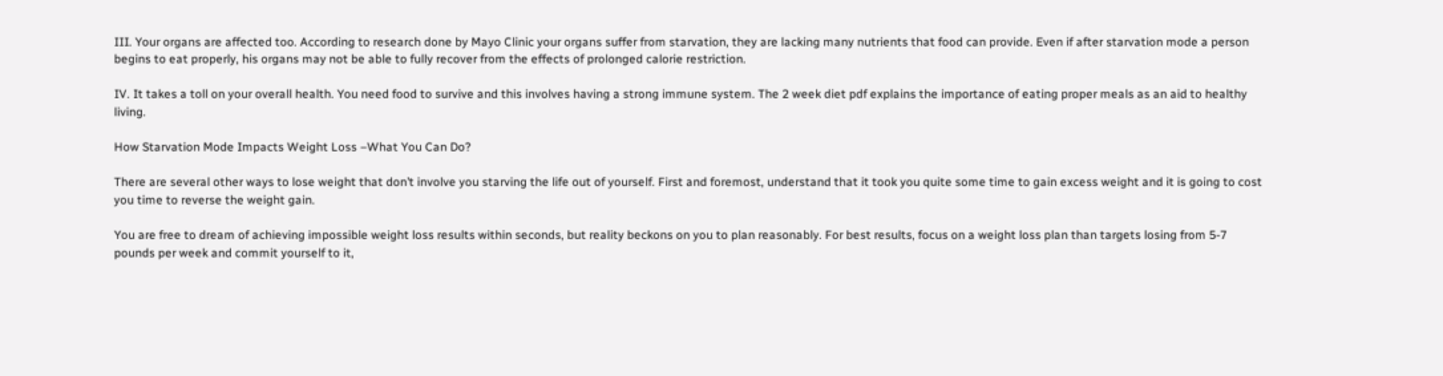III. Your organs are affected too. According to research done by Mayo Clinic your organs suffer from starvation, they are lacking many nutrients that food can provide. Even if after starvation mode a person begins to eat properly, his organs may not be able to fully recover from the effects of prolonged calorie restriction.

IV. It takes a toll on your overall health. You need food to survive and this involves having a strong immune system. The 2 week diet pdf explains the importance of eating proper meals as an aid to healthy living.

How Starvation Mode Impacts Weight Loss –What You Can Do?

There are several other ways to lose weight that don’t involve you starving the life out of yourself. First and foremost, understand that it took you quite some time to gain excess weight and it is going to cost you time to reverse the weight gain.

You are free to dream of achieving impossible weight loss results within seconds, but reality beckons on you to plan reasonably. For best results, focus on a weight loss plan than targets losing from 5-7 pounds per week and commit yourself to it,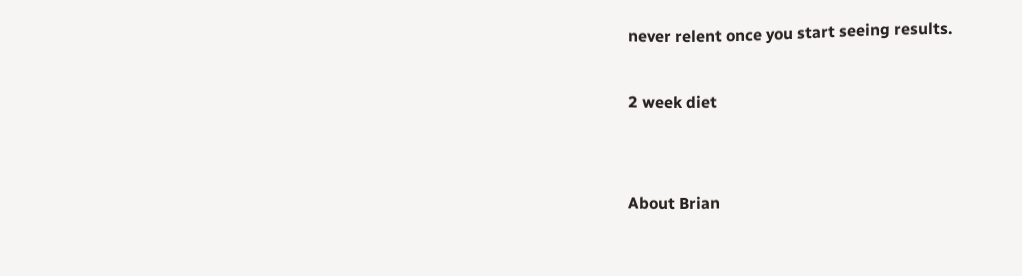never relent once you start seeing results.

2 week diet


About Brian